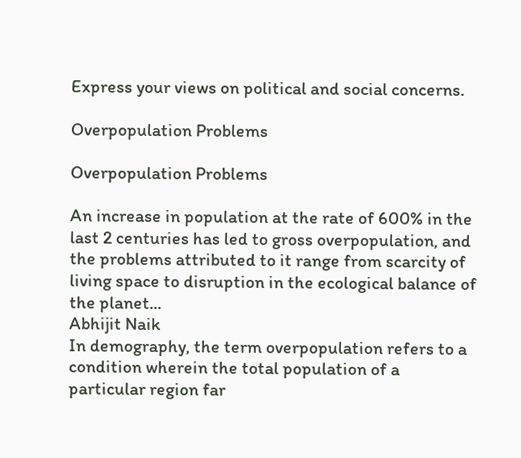Express your views on political and social concerns.

Overpopulation Problems

Overpopulation Problems

An increase in population at the rate of 600% in the last 2 centuries has led to gross overpopulation, and the problems attributed to it range from scarcity of living space to disruption in the ecological balance of the planet...
Abhijit Naik
In demography, the term overpopulation refers to a condition wherein the total population of a particular region far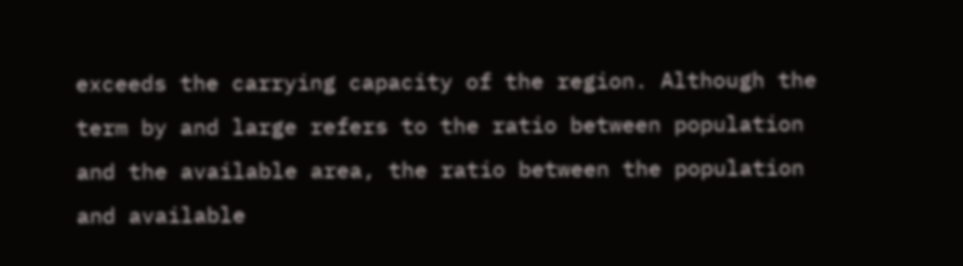exceeds the carrying capacity of the region. Although the term by and large refers to the ratio between population and the available area, the ratio between the population and available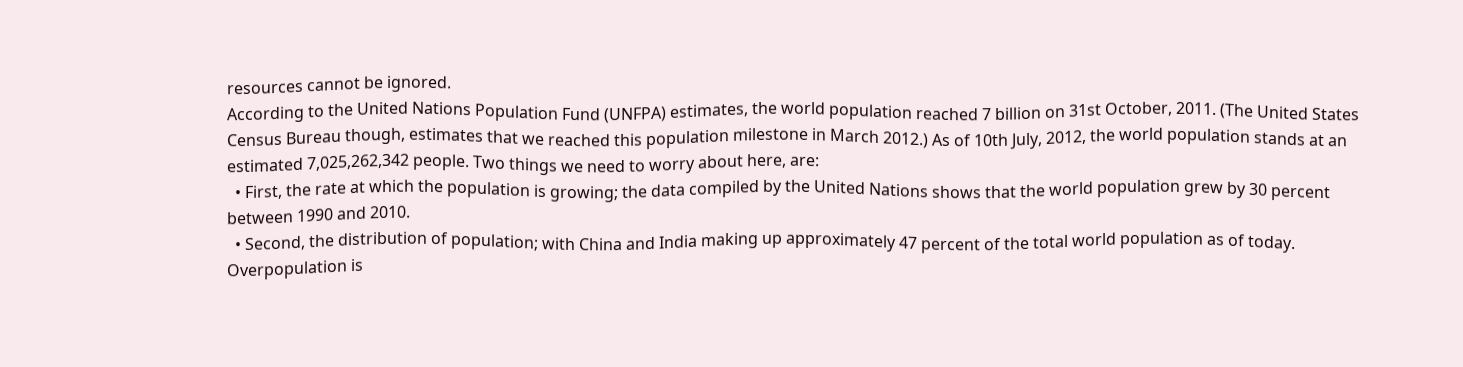resources cannot be ignored.
According to the United Nations Population Fund (UNFPA) estimates, the world population reached 7 billion on 31st October, 2011. (The United States Census Bureau though, estimates that we reached this population milestone in March 2012.) As of 10th July, 2012, the world population stands at an estimated 7,025,262,342 people. Two things we need to worry about here, are:
  • First, the rate at which the population is growing; the data compiled by the United Nations shows that the world population grew by 30 percent between 1990 and 2010.
  • Second, the distribution of population; with China and India making up approximately 47 percent of the total world population as of today.
Overpopulation is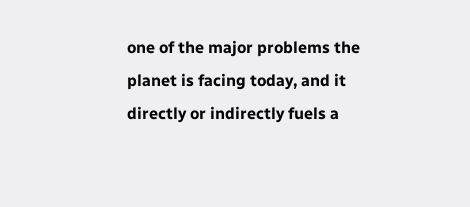one of the major problems the planet is facing today, and it directly or indirectly fuels a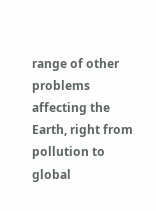range of other problems affecting the Earth, right from pollution to global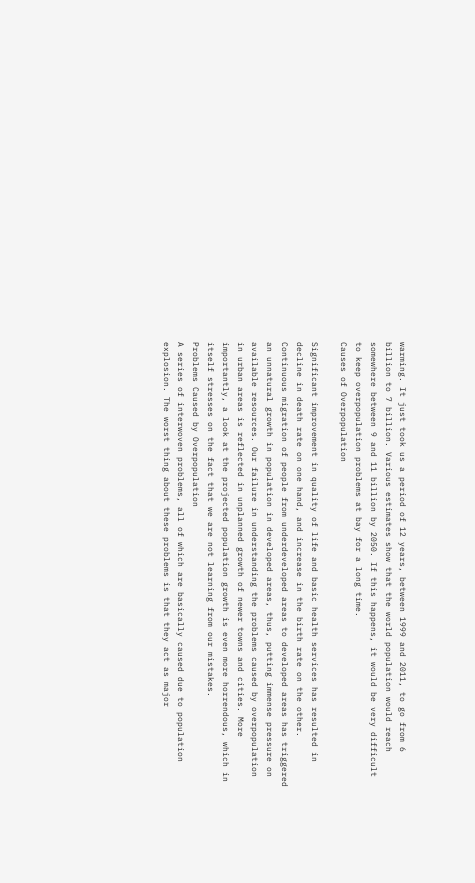warming. It just took us a period of 12 years, between 1999 and 2011, to go from 6 billion to 7 billion. Various estimates show that the world population would reach somewhere between 9 and 11 billion by 2050. If this happens, it would be very difficult to keep overpopulation problems at bay for a long time.
Causes of Overpopulation

Significant improvement in quality of life and basic health services has resulted in decline in death rate on one hand, and increase in the birth rate on the other. Continuous migration of people from underdeveloped areas to developed areas has triggered an unnatural growth in population in developed areas, thus, putting immense pressure on available resources. Our failure in understanding the problems caused by overpopulation in urban areas is reflected in unplanned growth of newer towns and cities. More importantly, a look at the projected population growth is even more horrendous, which in itself stresses on the fact that we are not learning from our mistakes.
Problems Caused by Overpopulation
A series of interwoven problems, all of which are basically caused due to population explosion. The worst thing about these problems is that they act as major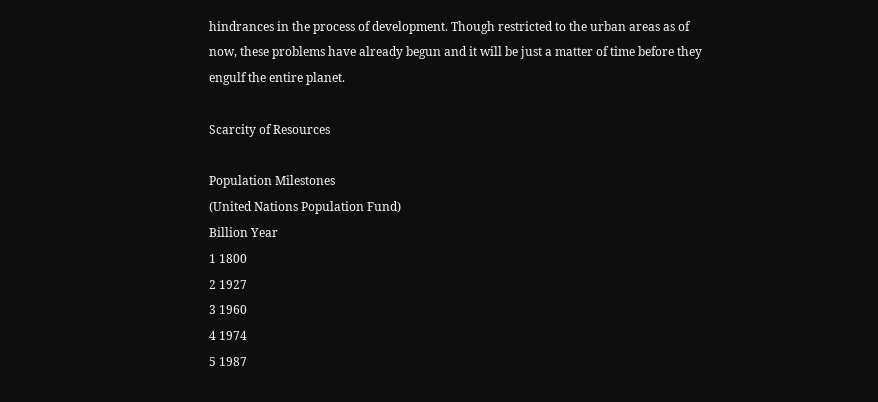hindrances in the process of development. Though restricted to the urban areas as of now, these problems have already begun and it will be just a matter of time before they engulf the entire planet.

Scarcity of Resources

Population Milestones
(United Nations Population Fund)
Billion Year
1 1800
2 1927
3 1960
4 1974
5 1987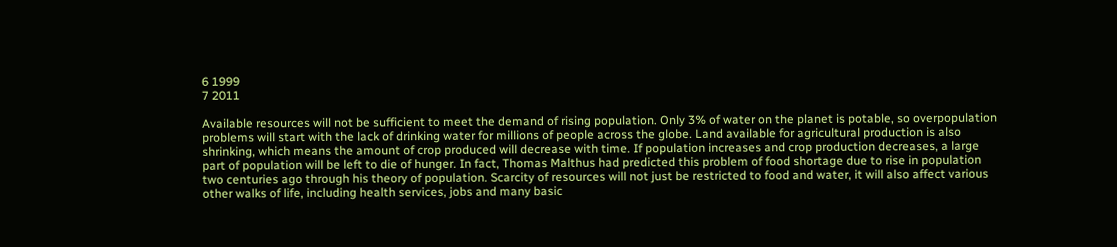6 1999
7 2011

Available resources will not be sufficient to meet the demand of rising population. Only 3% of water on the planet is potable, so overpopulation problems will start with the lack of drinking water for millions of people across the globe. Land available for agricultural production is also shrinking, which means the amount of crop produced will decrease with time. If population increases and crop production decreases, a large part of population will be left to die of hunger. In fact, Thomas Malthus had predicted this problem of food shortage due to rise in population two centuries ago through his theory of population. Scarcity of resources will not just be restricted to food and water, it will also affect various other walks of life, including health services, jobs and many basic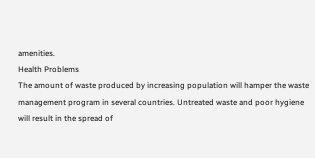amenities.
Health Problems
The amount of waste produced by increasing population will hamper the waste management program in several countries. Untreated waste and poor hygiene will result in the spread of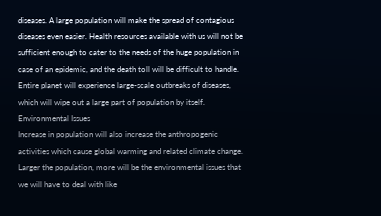diseases. A large population will make the spread of contagious diseases even easier. Health resources available with us will not be sufficient enough to cater to the needs of the huge population in case of an epidemic, and the death toll will be difficult to handle. Entire planet will experience large-scale outbreaks of diseases, which will wipe out a large part of population by itself.
Environmental Issues
Increase in population will also increase the anthropogenic activities which cause global warming and related climate change. Larger the population, more will be the environmental issues that we will have to deal with like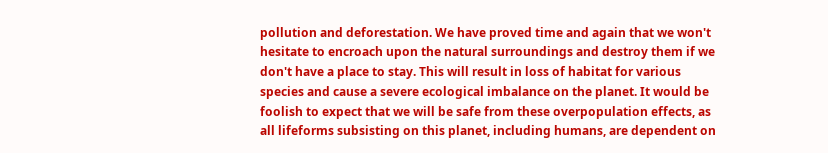pollution and deforestation. We have proved time and again that we won't hesitate to encroach upon the natural surroundings and destroy them if we don't have a place to stay. This will result in loss of habitat for various species and cause a severe ecological imbalance on the planet. It would be foolish to expect that we will be safe from these overpopulation effects, as all lifeforms subsisting on this planet, including humans, are dependent on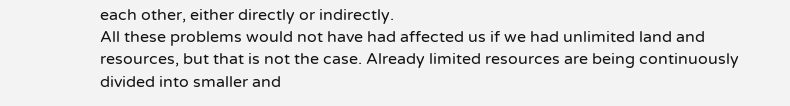each other, either directly or indirectly.
All these problems would not have had affected us if we had unlimited land and resources, but that is not the case. Already limited resources are being continuously divided into smaller and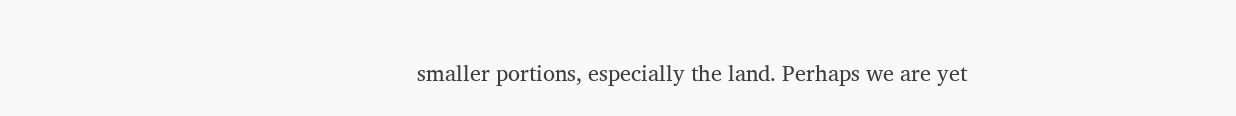smaller portions, especially the land. Perhaps we are yet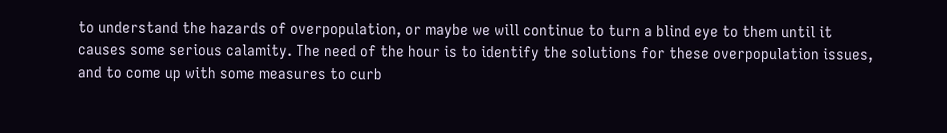to understand the hazards of overpopulation, or maybe we will continue to turn a blind eye to them until it causes some serious calamity. The need of the hour is to identify the solutions for these overpopulation issues, and to come up with some measures to curb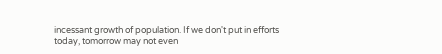incessant growth of population. If we don't put in efforts today, tomorrow may not even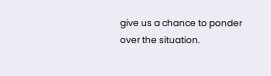give us a chance to ponder over the situation.